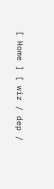[ Home ] [ wiz / dep /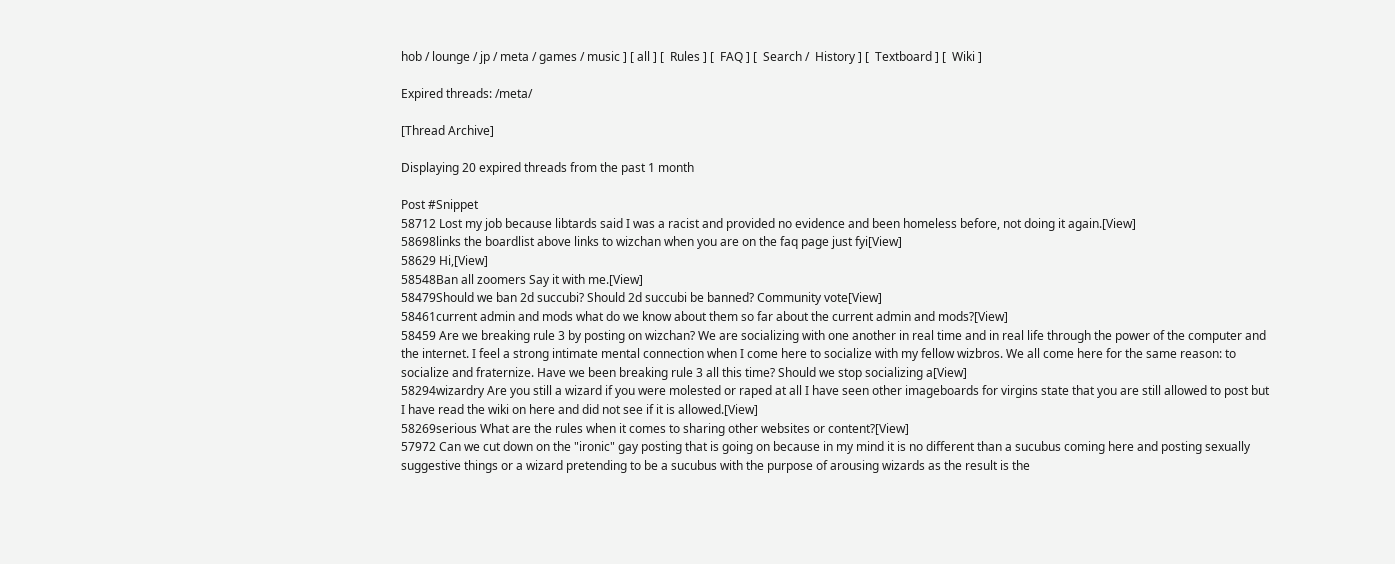hob / lounge / jp / meta / games / music ] [ all ] [  Rules ] [  FAQ ] [  Search /  History ] [  Textboard ] [  Wiki ]

Expired threads: /meta/

[Thread Archive]

Displaying 20 expired threads from the past 1 month

Post #Snippet
58712 Lost my job because libtards said I was a racist and provided no evidence and been homeless before, not doing it again.[View]
58698links the boardlist above links to wizchan when you are on the faq page just fyi[View]
58629 Hi,[View]
58548Ban all zoomers Say it with me.[View]
58479Should we ban 2d succubi? Should 2d succubi be banned? Community vote[View]
58461current admin and mods what do we know about them so far about the current admin and mods?[View]
58459 Are we breaking rule 3 by posting on wizchan? We are socializing with one another in real time and in real life through the power of the computer and the internet. I feel a strong intimate mental connection when I come here to socialize with my fellow wizbros. We all come here for the same reason: to socialize and fraternize. Have we been breaking rule 3 all this time? Should we stop socializing a[View]
58294wizardry Are you still a wizard if you were molested or raped at all I have seen other imageboards for virgins state that you are still allowed to post but I have read the wiki on here and did not see if it is allowed.[View]
58269serious What are the rules when it comes to sharing other websites or content?[View]
57972 Can we cut down on the "ironic" gay posting that is going on because in my mind it is no different than a sucubus coming here and posting sexually suggestive things or a wizard pretending to be a sucubus with the purpose of arousing wizards as the result is the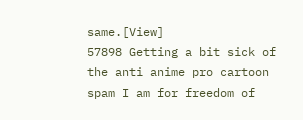same.[View]
57898 Getting a bit sick of the anti anime pro cartoon spam I am for freedom of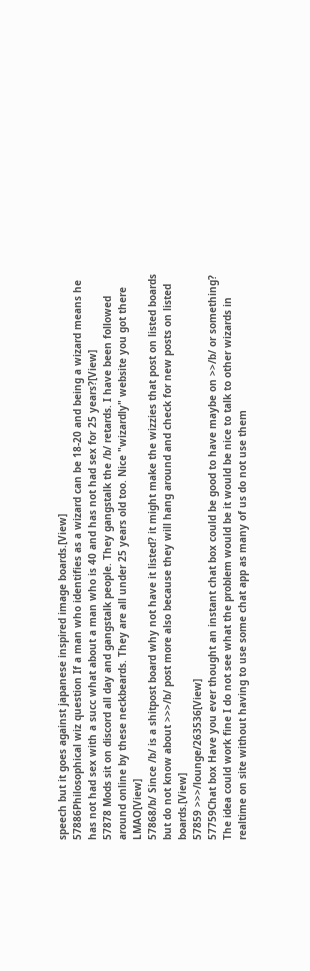speech but it goes against japanese inspired image boards.[View]
57886Philosophical wiz question If a man who identifies as a wizard can be 18-20 and being a wizard means he has not had sex with a succ what about a man who is 40 and has not had sex for 25 years?[View]
57878 Mods sit on discord all day and gangstalk people. They gangstalk the /b/ retards. I have been followed around online by these neckbeards. They are all under 25 years old too. Nice "wizardly" website you got there LMAO[View]
57868/b/ Since /b/ is a shitpost board why not have it listed? it might make the wizzies that post on listed boards but do not know about >>>/b/ post more also because they will hang around and check for new posts on listed boards.[View]
57859 >>>/lounge/263536[View]
57759Chat box Have you ever thought an instant chat box could be good to have maybe on >>/b/ or something? The idea could work fine I do not see what the problem would be it would be nice to talk to other wizards in realtime on site without having to use some chat app as many of us do not use them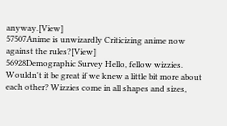anyway.[View]
57507Anime is unwizardly Criticizing anime now against the rules?[View]
56928Demographic Survey Hello, fellow wizzies. Wouldn't it be great if we knew a little bit more about each other? Wizzies come in all shapes and sizes,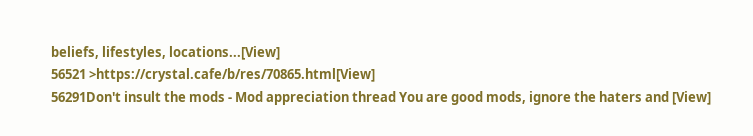beliefs, lifestyles, locations...[View]
56521 >https://crystal.cafe/b/res/70865.html[View]
56291Don't insult the mods - Mod appreciation thread You are good mods, ignore the haters and [View]